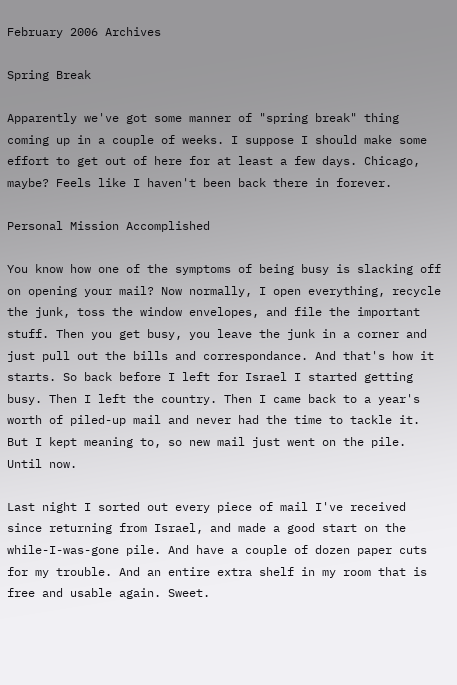February 2006 Archives

Spring Break

Apparently we've got some manner of "spring break" thing coming up in a couple of weeks. I suppose I should make some effort to get out of here for at least a few days. Chicago, maybe? Feels like I haven't been back there in forever.

Personal Mission Accomplished

You know how one of the symptoms of being busy is slacking off on opening your mail? Now normally, I open everything, recycle the junk, toss the window envelopes, and file the important stuff. Then you get busy, you leave the junk in a corner and just pull out the bills and correspondance. And that's how it starts. So back before I left for Israel I started getting busy. Then I left the country. Then I came back to a year's worth of piled-up mail and never had the time to tackle it. But I kept meaning to, so new mail just went on the pile. Until now.

Last night I sorted out every piece of mail I've received since returning from Israel, and made a good start on the while-I-was-gone pile. And have a couple of dozen paper cuts for my trouble. And an entire extra shelf in my room that is free and usable again. Sweet.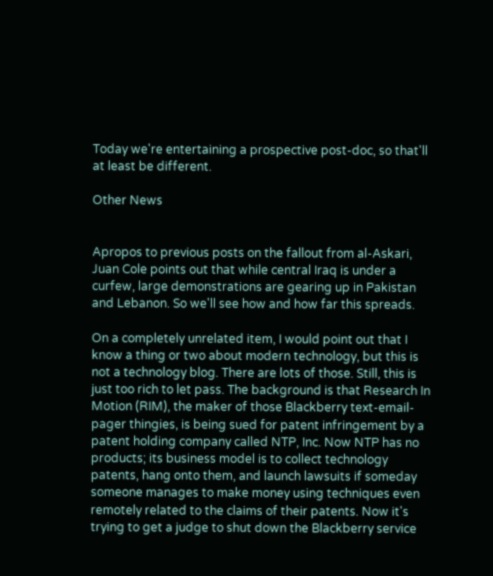Today we're entertaining a prospective post-doc, so that'll at least be different.

Other News


Apropos to previous posts on the fallout from al-Askari, Juan Cole points out that while central Iraq is under a curfew, large demonstrations are gearing up in Pakistan and Lebanon. So we'll see how and how far this spreads.

On a completely unrelated item, I would point out that I know a thing or two about modern technology, but this is not a technology blog. There are lots of those. Still, this is just too rich to let pass. The background is that Research In Motion (RIM), the maker of those Blackberry text-email-pager thingies, is being sued for patent infringement by a patent holding company called NTP, Inc. Now NTP has no products; its business model is to collect technology patents, hang onto them, and launch lawsuits if someday someone manages to make money using techniques even remotely related to the claims of their patents. Now it's trying to get a judge to shut down the Blackberry service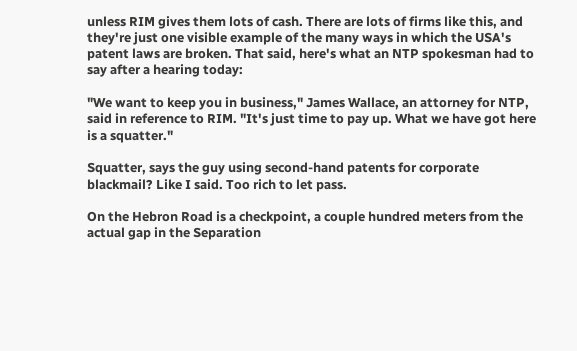unless RIM gives them lots of cash. There are lots of firms like this, and they're just one visible example of the many ways in which the USA's patent laws are broken. That said, here's what an NTP spokesman had to say after a hearing today:

"We want to keep you in business," James Wallace, an attorney for NTP, said in reference to RIM. "It's just time to pay up. What we have got here is a squatter."

Squatter, says the guy using second-hand patents for corporate blackmail? Like I said. Too rich to let pass.

On the Hebron Road is a checkpoint, a couple hundred meters from the actual gap in the Separation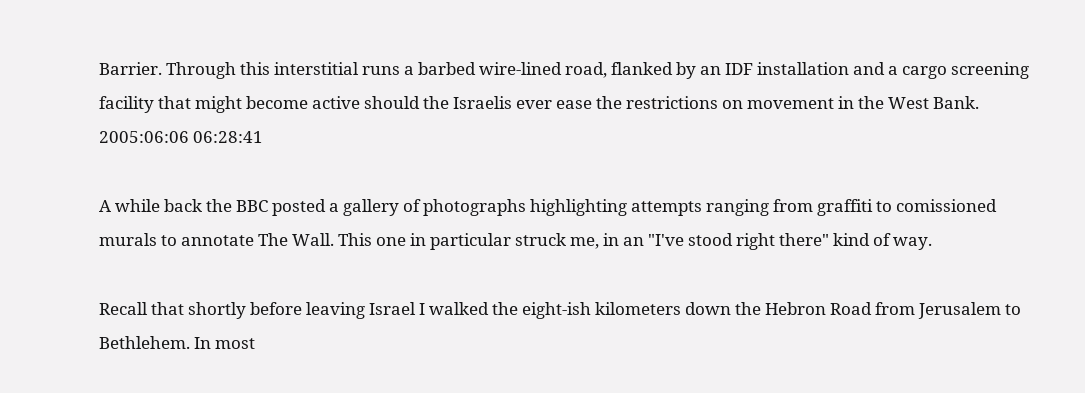Barrier. Through this interstitial runs a barbed wire-lined road, flanked by an IDF installation and a cargo screening facility that might become active should the Israelis ever ease the restrictions on movement in the West Bank. 2005:06:06 06:28:41

A while back the BBC posted a gallery of photographs highlighting attempts ranging from graffiti to comissioned murals to annotate The Wall. This one in particular struck me, in an "I've stood right there" kind of way.

Recall that shortly before leaving Israel I walked the eight-ish kilometers down the Hebron Road from Jerusalem to Bethlehem. In most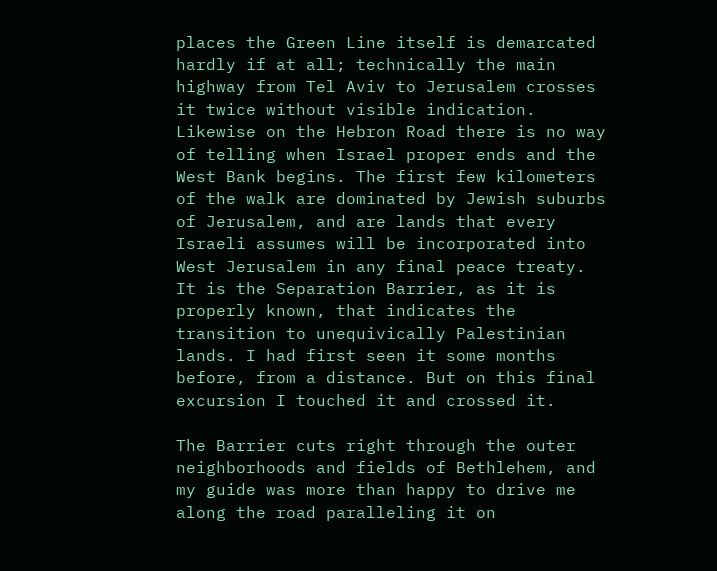places the Green Line itself is demarcated hardly if at all; technically the main highway from Tel Aviv to Jerusalem crosses it twice without visible indication. Likewise on the Hebron Road there is no way of telling when Israel proper ends and the West Bank begins. The first few kilometers of the walk are dominated by Jewish suburbs of Jerusalem, and are lands that every Israeli assumes will be incorporated into West Jerusalem in any final peace treaty. It is the Separation Barrier, as it is properly known, that indicates the transition to unequivically Palestinian lands. I had first seen it some months before, from a distance. But on this final excursion I touched it and crossed it.

The Barrier cuts right through the outer neighborhoods and fields of Bethlehem, and my guide was more than happy to drive me along the road paralleling it on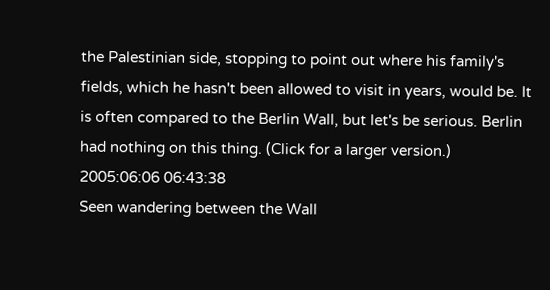the Palestinian side, stopping to point out where his family's fields, which he hasn't been allowed to visit in years, would be. It is often compared to the Berlin Wall, but let's be serious. Berlin had nothing on this thing. (Click for a larger version.) 2005:06:06 06:43:38
Seen wandering between the Wall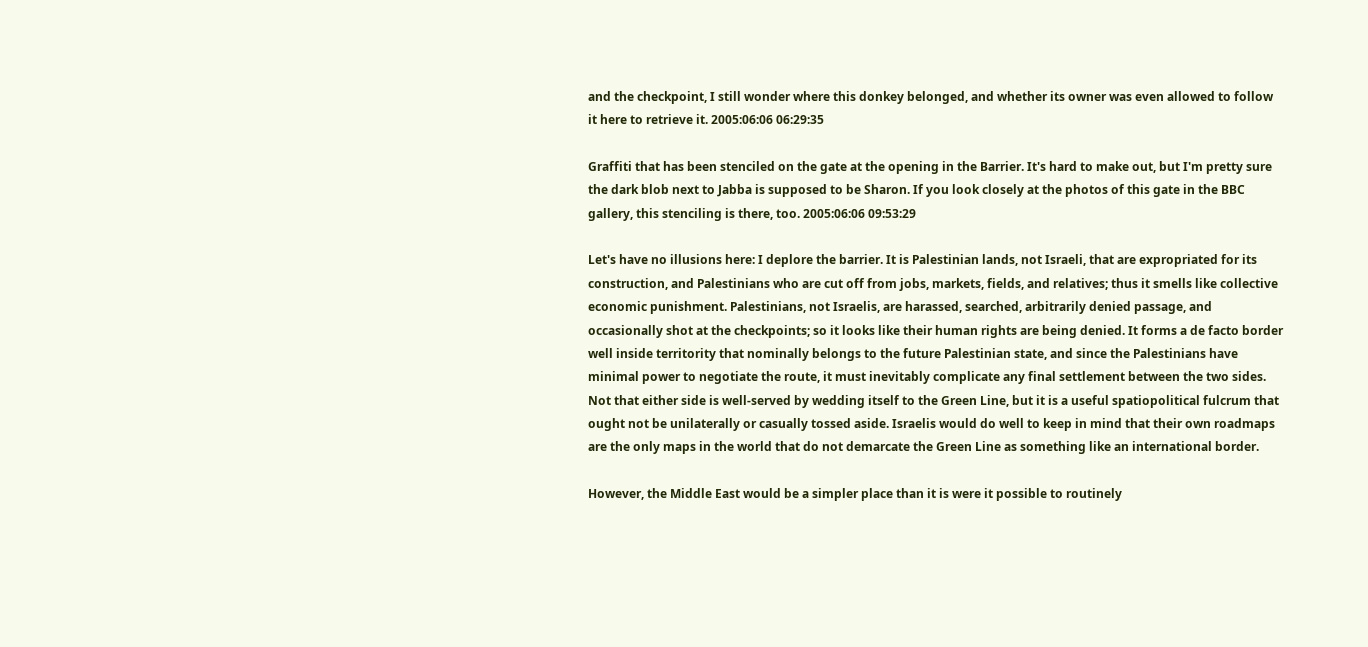and the checkpoint, I still wonder where this donkey belonged, and whether its owner was even allowed to follow it here to retrieve it. 2005:06:06 06:29:35

Graffiti that has been stenciled on the gate at the opening in the Barrier. It's hard to make out, but I'm pretty sure the dark blob next to Jabba is supposed to be Sharon. If you look closely at the photos of this gate in the BBC gallery, this stenciling is there, too. 2005:06:06 09:53:29

Let's have no illusions here: I deplore the barrier. It is Palestinian lands, not Israeli, that are expropriated for its construction, and Palestinians who are cut off from jobs, markets, fields, and relatives; thus it smells like collective economic punishment. Palestinians, not Israelis, are harassed, searched, arbitrarily denied passage, and occasionally shot at the checkpoints; so it looks like their human rights are being denied. It forms a de facto border well inside territority that nominally belongs to the future Palestinian state, and since the Palestinians have minimal power to negotiate the route, it must inevitably complicate any final settlement between the two sides. Not that either side is well-served by wedding itself to the Green Line, but it is a useful spatiopolitical fulcrum that ought not be unilaterally or casually tossed aside. Israelis would do well to keep in mind that their own roadmaps are the only maps in the world that do not demarcate the Green Line as something like an international border.

However, the Middle East would be a simpler place than it is were it possible to routinely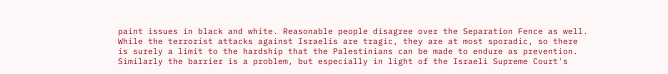paint issues in black and white. Reasonable people disagree over the Separation Fence as well. While the terrorist attacks against Israelis are tragic, they are at most sporadic, so there is surely a limit to the hardship that the Palestinians can be made to endure as prevention. Similarly the barrier is a problem, but especially in light of the Israeli Supreme Court's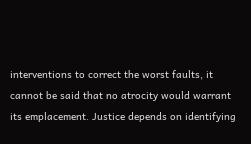interventions to correct the worst faults, it cannot be said that no atrocity would warrant its emplacement. Justice depends on identifying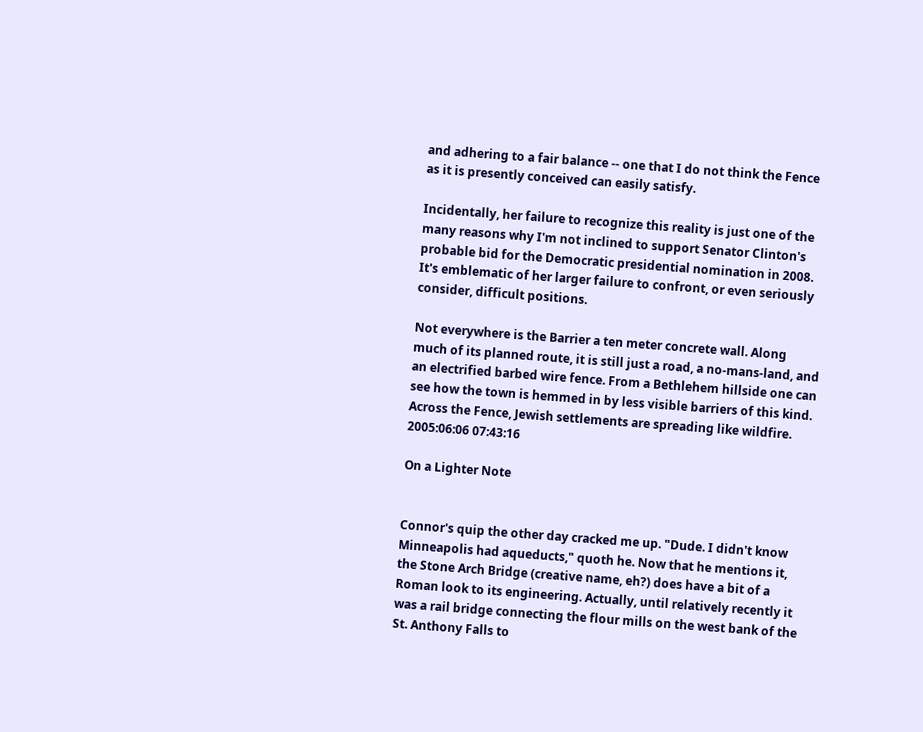and adhering to a fair balance -- one that I do not think the Fence as it is presently conceived can easily satisfy.

Incidentally, her failure to recognize this reality is just one of the many reasons why I'm not inclined to support Senator Clinton's probable bid for the Democratic presidential nomination in 2008. It's emblematic of her larger failure to confront, or even seriously consider, difficult positions.

Not everywhere is the Barrier a ten meter concrete wall. Along much of its planned route, it is still just a road, a no-mans-land, and an electrified barbed wire fence. From a Bethlehem hillside one can see how the town is hemmed in by less visible barriers of this kind. Across the Fence, Jewish settlements are spreading like wildfire. 2005:06:06 07:43:16

On a Lighter Note


Connor's quip the other day cracked me up. "Dude. I didn't know Minneapolis had aqueducts," quoth he. Now that he mentions it, the Stone Arch Bridge (creative name, eh?) does have a bit of a Roman look to its engineering. Actually, until relatively recently it was a rail bridge connecting the flour mills on the west bank of the St. Anthony Falls to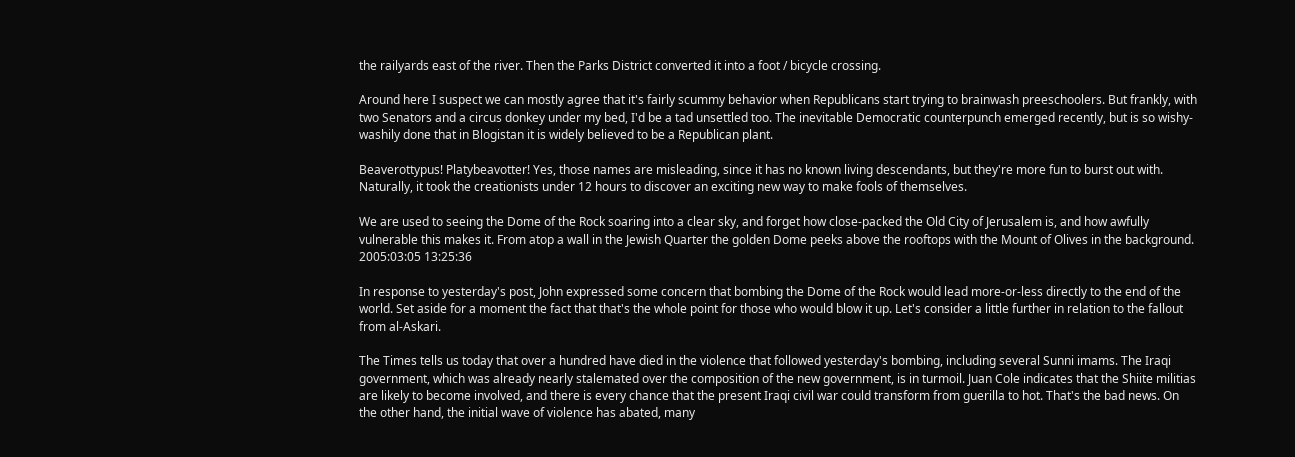the railyards east of the river. Then the Parks District converted it into a foot / bicycle crossing.

Around here I suspect we can mostly agree that it's fairly scummy behavior when Republicans start trying to brainwash preeschoolers. But frankly, with two Senators and a circus donkey under my bed, I'd be a tad unsettled too. The inevitable Democratic counterpunch emerged recently, but is so wishy-washily done that in Blogistan it is widely believed to be a Republican plant.

Beaverottypus! Platybeavotter! Yes, those names are misleading, since it has no known living descendants, but they're more fun to burst out with. Naturally, it took the creationists under 12 hours to discover an exciting new way to make fools of themselves.

We are used to seeing the Dome of the Rock soaring into a clear sky, and forget how close-packed the Old City of Jerusalem is, and how awfully vulnerable this makes it. From atop a wall in the Jewish Quarter the golden Dome peeks above the rooftops with the Mount of Olives in the background. 2005:03:05 13:25:36

In response to yesterday's post, John expressed some concern that bombing the Dome of the Rock would lead more-or-less directly to the end of the world. Set aside for a moment the fact that that's the whole point for those who would blow it up. Let's consider a little further in relation to the fallout from al-Askari.

The Times tells us today that over a hundred have died in the violence that followed yesterday's bombing, including several Sunni imams. The Iraqi government, which was already nearly stalemated over the composition of the new government, is in turmoil. Juan Cole indicates that the Shiite militias are likely to become involved, and there is every chance that the present Iraqi civil war could transform from guerilla to hot. That's the bad news. On the other hand, the initial wave of violence has abated, many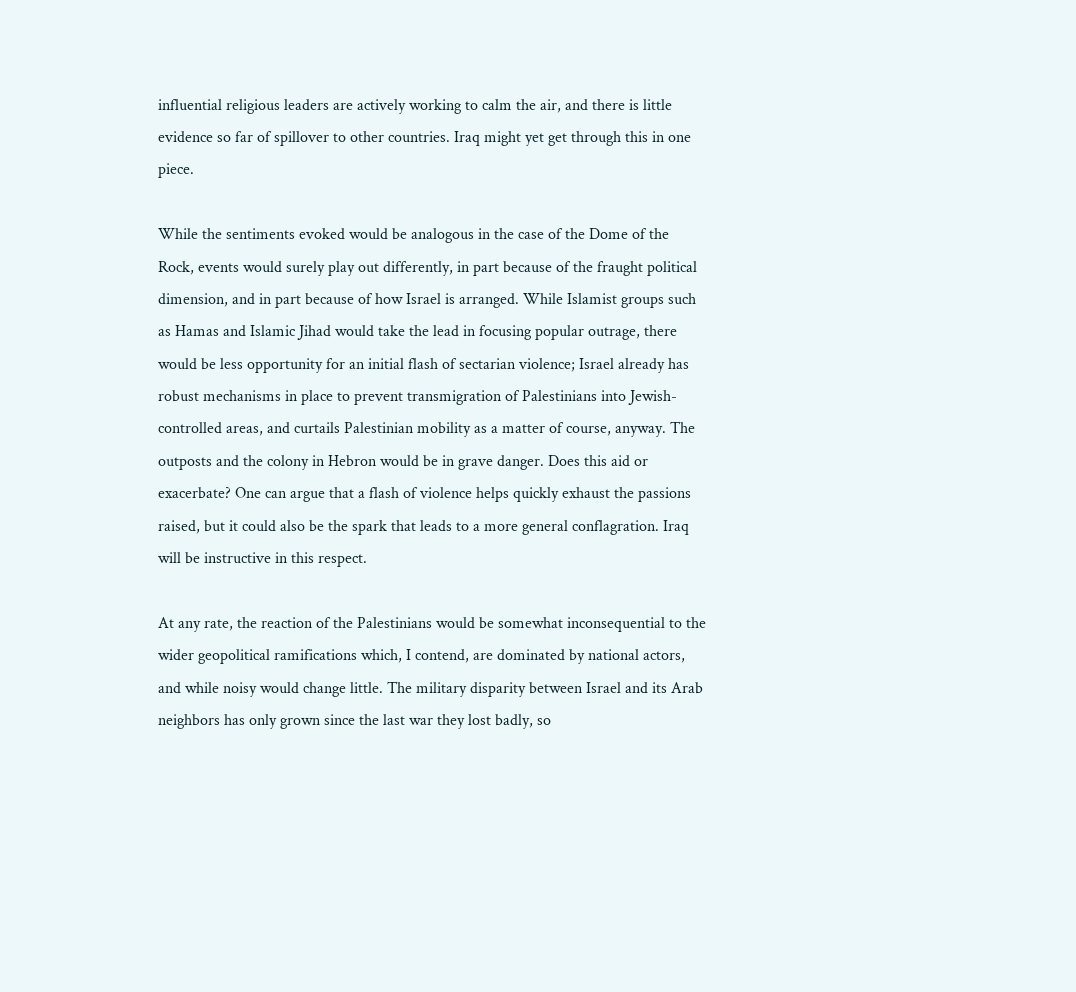influential religious leaders are actively working to calm the air, and there is little evidence so far of spillover to other countries. Iraq might yet get through this in one piece.

While the sentiments evoked would be analogous in the case of the Dome of the Rock, events would surely play out differently, in part because of the fraught political dimension, and in part because of how Israel is arranged. While Islamist groups such as Hamas and Islamic Jihad would take the lead in focusing popular outrage, there would be less opportunity for an initial flash of sectarian violence; Israel already has robust mechanisms in place to prevent transmigration of Palestinians into Jewish-controlled areas, and curtails Palestinian mobility as a matter of course, anyway. The outposts and the colony in Hebron would be in grave danger. Does this aid or exacerbate? One can argue that a flash of violence helps quickly exhaust the passions raised, but it could also be the spark that leads to a more general conflagration. Iraq will be instructive in this respect.

At any rate, the reaction of the Palestinians would be somewhat inconsequential to the wider geopolitical ramifications which, I contend, are dominated by national actors, and while noisy would change little. The military disparity between Israel and its Arab neighbors has only grown since the last war they lost badly, so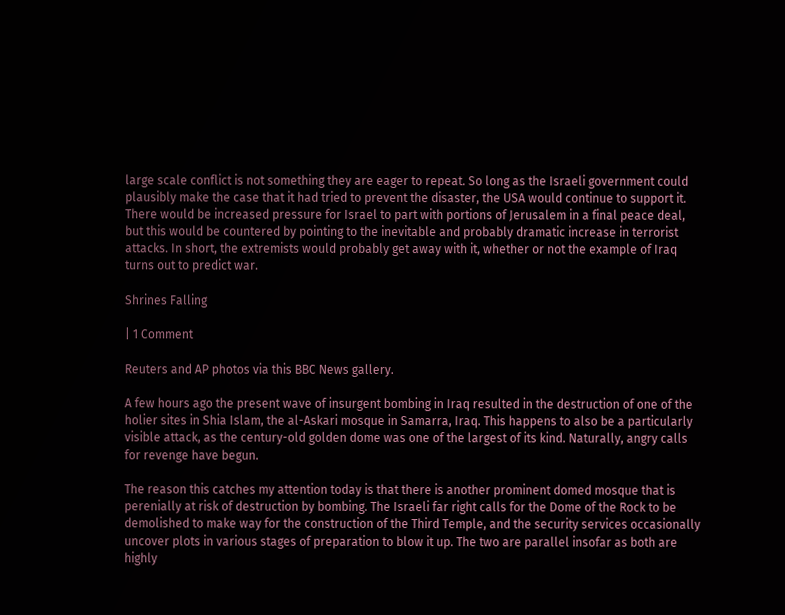large scale conflict is not something they are eager to repeat. So long as the Israeli government could plausibly make the case that it had tried to prevent the disaster, the USA would continue to support it. There would be increased pressure for Israel to part with portions of Jerusalem in a final peace deal, but this would be countered by pointing to the inevitable and probably dramatic increase in terrorist attacks. In short, the extremists would probably get away with it, whether or not the example of Iraq turns out to predict war.

Shrines Falling

| 1 Comment

Reuters and AP photos via this BBC News gallery.

A few hours ago the present wave of insurgent bombing in Iraq resulted in the destruction of one of the holier sites in Shia Islam, the al-Askari mosque in Samarra, Iraq. This happens to also be a particularly visible attack, as the century-old golden dome was one of the largest of its kind. Naturally, angry calls for revenge have begun.

The reason this catches my attention today is that there is another prominent domed mosque that is perenially at risk of destruction by bombing. The Israeli far right calls for the Dome of the Rock to be demolished to make way for the construction of the Third Temple, and the security services occasionally uncover plots in various stages of preparation to blow it up. The two are parallel insofar as both are highly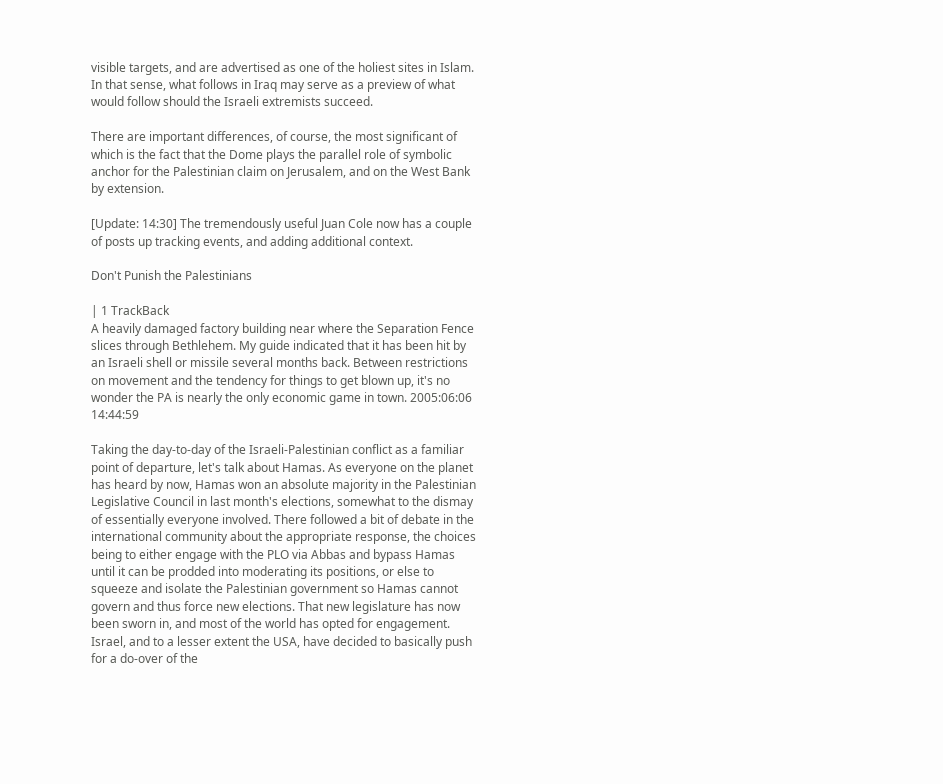visible targets, and are advertised as one of the holiest sites in Islam. In that sense, what follows in Iraq may serve as a preview of what would follow should the Israeli extremists succeed.

There are important differences, of course, the most significant of which is the fact that the Dome plays the parallel role of symbolic anchor for the Palestinian claim on Jerusalem, and on the West Bank by extension.

[Update: 14:30] The tremendously useful Juan Cole now has a couple of posts up tracking events, and adding additional context.

Don't Punish the Palestinians

| 1 TrackBack
A heavily damaged factory building near where the Separation Fence slices through Bethlehem. My guide indicated that it has been hit by an Israeli shell or missile several months back. Between restrictions on movement and the tendency for things to get blown up, it's no wonder the PA is nearly the only economic game in town. 2005:06:06 14:44:59

Taking the day-to-day of the Israeli-Palestinian conflict as a familiar point of departure, let's talk about Hamas. As everyone on the planet has heard by now, Hamas won an absolute majority in the Palestinian Legislative Council in last month's elections, somewhat to the dismay of essentially everyone involved. There followed a bit of debate in the international community about the appropriate response, the choices being to either engage with the PLO via Abbas and bypass Hamas until it can be prodded into moderating its positions, or else to squeeze and isolate the Palestinian government so Hamas cannot govern and thus force new elections. That new legislature has now been sworn in, and most of the world has opted for engagement. Israel, and to a lesser extent the USA, have decided to basically push for a do-over of the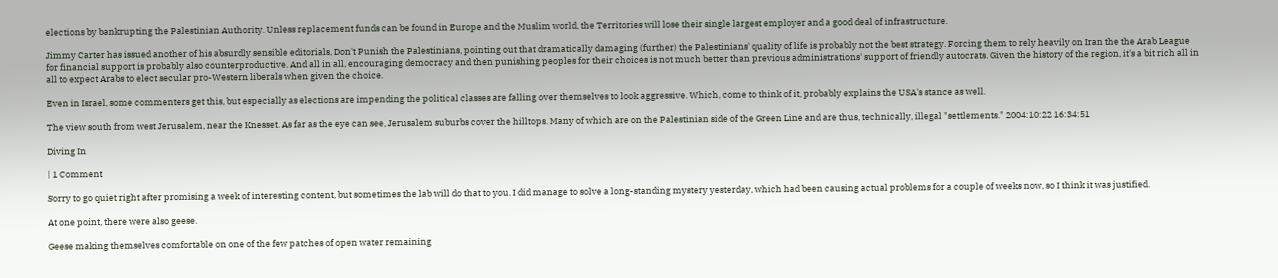elections by bankrupting the Palestinian Authority. Unless replacement funds can be found in Europe and the Muslim world, the Territories will lose their single largest employer and a good deal of infrastructure.

Jimmy Carter has issued another of his absurdly sensible editorials, Don't Punish the Palestinians, pointing out that dramatically damaging (further) the Palestinians' quality of life is probably not the best strategy. Forcing them to rely heavily on Iran the the Arab League for financial support is probably also counterproductive. And all in all, encouraging democracy and then punishing peoples for their choices is not much better than previous administrations' support of friendly autocrats. Given the history of the region, it's a bit rich all in all to expect Arabs to elect secular pro-Western liberals when given the choice.

Even in Israel, some commenters get this, but especially as elections are impending the political classes are falling over themselves to look aggressive. Which, come to think of it, probably explains the USA's stance as well.

The view south from west Jerusalem, near the Knesset. As far as the eye can see, Jerusalem suburbs cover the hilltops. Many of which are on the Palestinian side of the Green Line and are thus, technically, illegal "settlements." 2004:10:22 16:34:51

Diving In

| 1 Comment

Sorry to go quiet right after promising a week of interesting content, but sometimes the lab will do that to you. I did manage to solve a long-standing mystery yesterday, which had been causing actual problems for a couple of weeks now, so I think it was justified.

At one point, there were also geese.

Geese making themselves comfortable on one of the few patches of open water remaining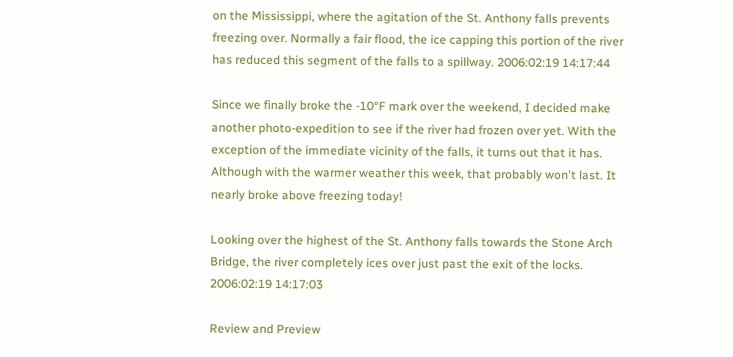on the Mississippi, where the agitation of the St. Anthony falls prevents freezing over. Normally a fair flood, the ice capping this portion of the river has reduced this segment of the falls to a spillway. 2006:02:19 14:17:44

Since we finally broke the -10°F mark over the weekend, I decided make another photo-expedition to see if the river had frozen over yet. With the exception of the immediate vicinity of the falls, it turns out that it has. Although with the warmer weather this week, that probably won't last. It nearly broke above freezing today!

Looking over the highest of the St. Anthony falls towards the Stone Arch Bridge, the river completely ices over just past the exit of the locks. 2006:02:19 14:17:03

Review and Preview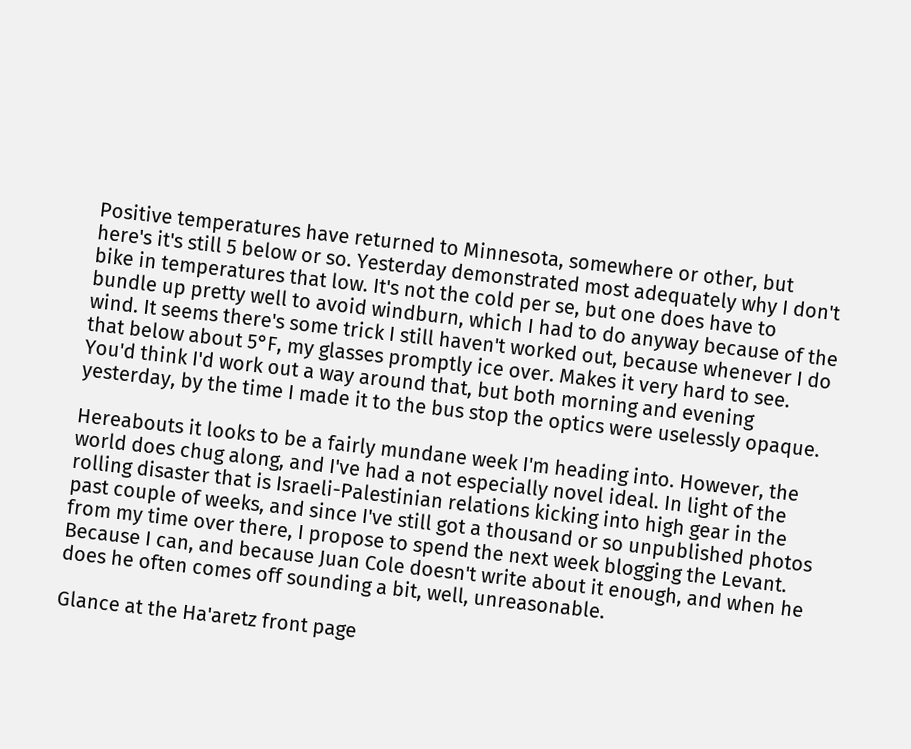Positive temperatures have returned to Minnesota, somewhere or other, but here's it's still 5 below or so. Yesterday demonstrated most adequately why I don't bike in temperatures that low. It's not the cold per se, but one does have to bundle up pretty well to avoid windburn, which I had to do anyway because of the wind. It seems there's some trick I still haven't worked out, because whenever I do that below about 5°F, my glasses promptly ice over. Makes it very hard to see. You'd think I'd work out a way around that, but both morning and evening yesterday, by the time I made it to the bus stop the optics were uselessly opaque.

Hereabouts it looks to be a fairly mundane week I'm heading into. However, the world does chug along, and I've had a not especially novel ideal. In light of the rolling disaster that is Israeli-Palestinian relations kicking into high gear in the past couple of weeks, and since I've still got a thousand or so unpublished photos from my time over there, I propose to spend the next week blogging the Levant. Because I can, and because Juan Cole doesn't write about it enough, and when he does he often comes off sounding a bit, well, unreasonable.

Glance at the Ha'aretz front page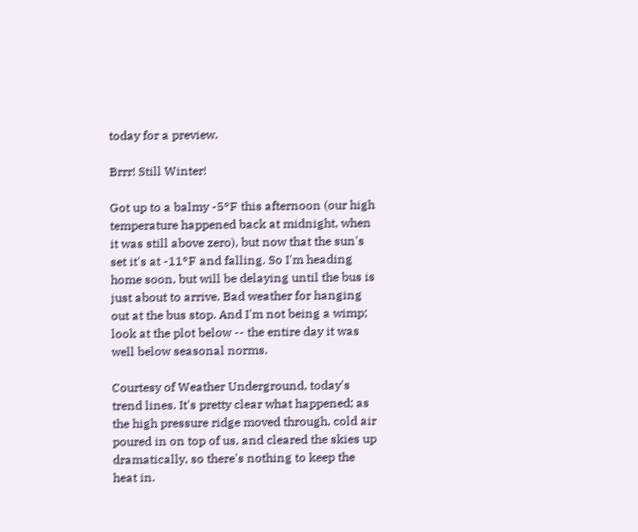today for a preview.

Brrr! Still Winter!

Got up to a balmy -5°F this afternoon (our high temperature happened back at midnight, when it was still above zero), but now that the sun's set it's at -11°F and falling. So I'm heading home soon, but will be delaying until the bus is just about to arrive. Bad weather for hanging out at the bus stop. And I'm not being a wimp; look at the plot below -- the entire day it was well below seasonal norms.

Courtesy of Weather Underground, today's trend lines. It's pretty clear what happened; as the high pressure ridge moved through, cold air poured in on top of us, and cleared the skies up dramatically, so there's nothing to keep the heat in.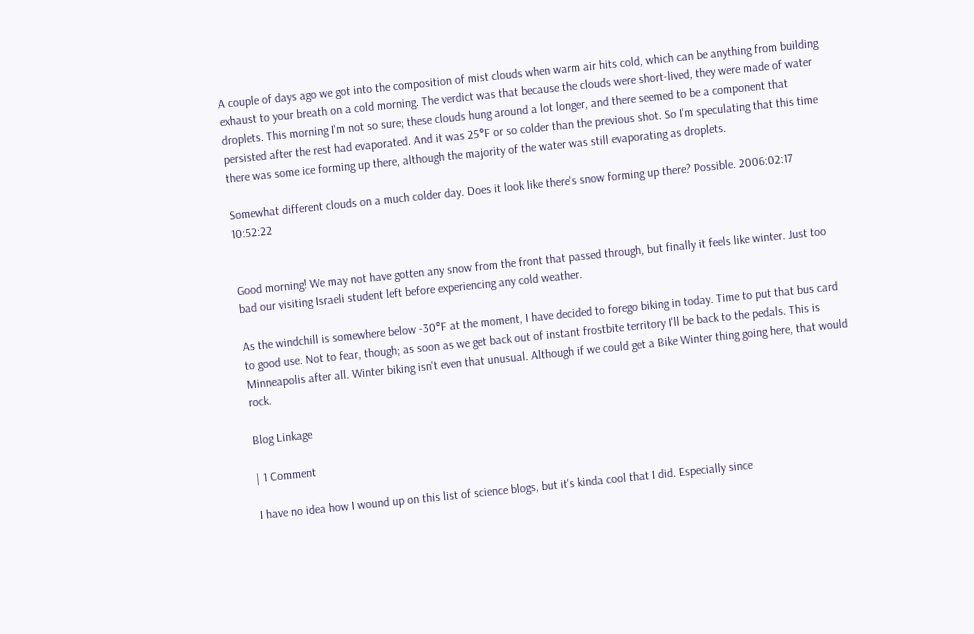A couple of days ago we got into the composition of mist clouds when warm air hits cold, which can be anything from building exhaust to your breath on a cold morning. The verdict was that because the clouds were short-lived, they were made of water droplets. This morning I'm not so sure; these clouds hung around a lot longer, and there seemed to be a component that persisted after the rest had evaporated. And it was 25°F or so colder than the previous shot. So I'm speculating that this time there was some ice forming up there, although the majority of the water was still evaporating as droplets.

Somewhat different clouds on a much colder day. Does it look like there's snow forming up there? Possible. 2006:02:17 10:52:22


Good morning! We may not have gotten any snow from the front that passed through, but finally it feels like winter. Just too bad our visiting Israeli student left before experiencing any cold weather.

As the windchill is somewhere below -30°F at the moment, I have decided to forego biking in today. Time to put that bus card to good use. Not to fear, though; as soon as we get back out of instant frostbite territory I'll be back to the pedals. This is Minneapolis after all. Winter biking isn't even that unusual. Although if we could get a Bike Winter thing going here, that would rock.

Blog Linkage

| 1 Comment

I have no idea how I wound up on this list of science blogs, but it's kinda cool that I did. Especially since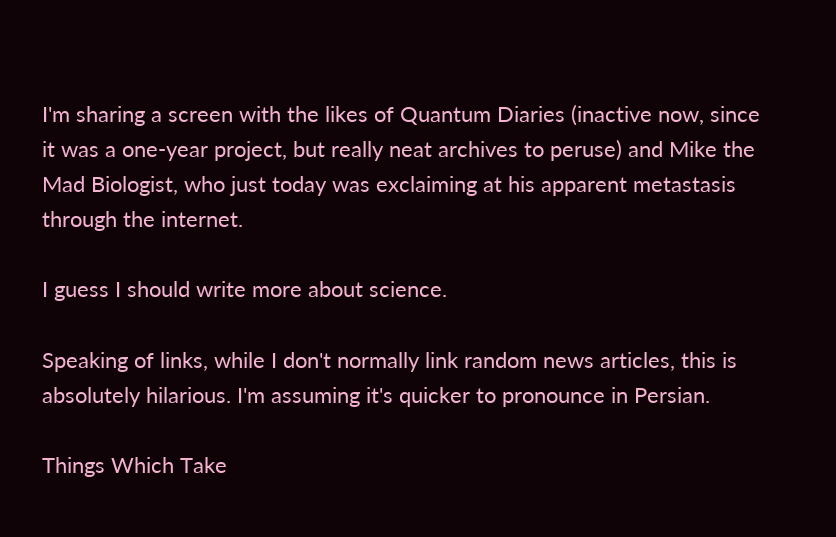I'm sharing a screen with the likes of Quantum Diaries (inactive now, since it was a one-year project, but really neat archives to peruse) and Mike the Mad Biologist, who just today was exclaiming at his apparent metastasis through the internet.

I guess I should write more about science.

Speaking of links, while I don't normally link random news articles, this is absolutely hilarious. I'm assuming it's quicker to pronounce in Persian.

Things Which Take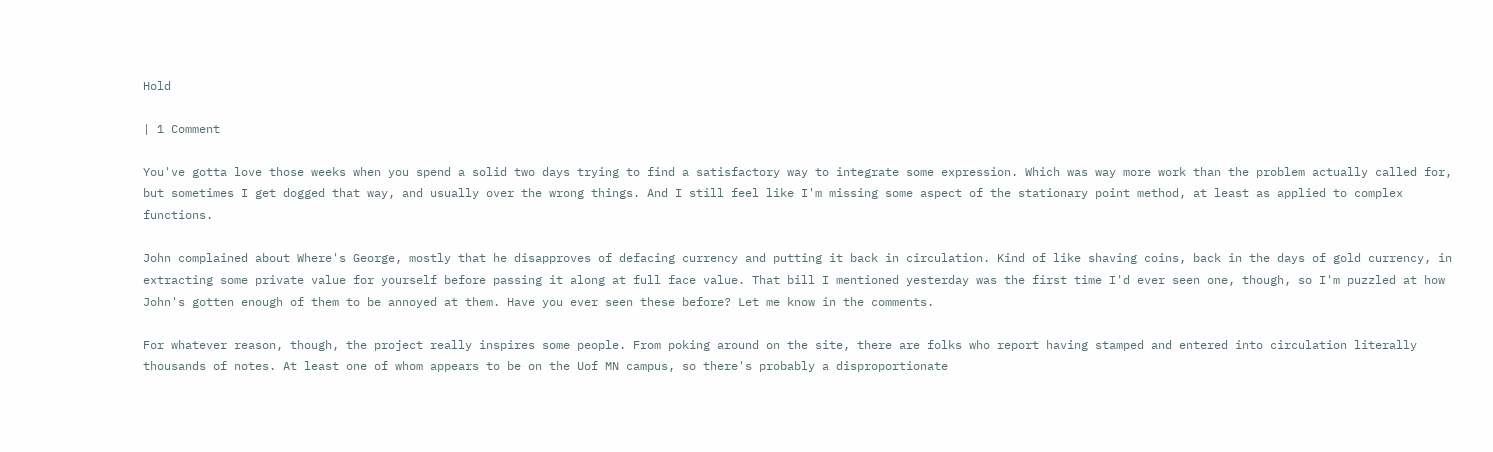Hold

| 1 Comment

You've gotta love those weeks when you spend a solid two days trying to find a satisfactory way to integrate some expression. Which was way more work than the problem actually called for, but sometimes I get dogged that way, and usually over the wrong things. And I still feel like I'm missing some aspect of the stationary point method, at least as applied to complex functions.

John complained about Where's George, mostly that he disapproves of defacing currency and putting it back in circulation. Kind of like shaving coins, back in the days of gold currency, in extracting some private value for yourself before passing it along at full face value. That bill I mentioned yesterday was the first time I'd ever seen one, though, so I'm puzzled at how John's gotten enough of them to be annoyed at them. Have you ever seen these before? Let me know in the comments.

For whatever reason, though, the project really inspires some people. From poking around on the site, there are folks who report having stamped and entered into circulation literally thousands of notes. At least one of whom appears to be on the Uof MN campus, so there's probably a disproportionate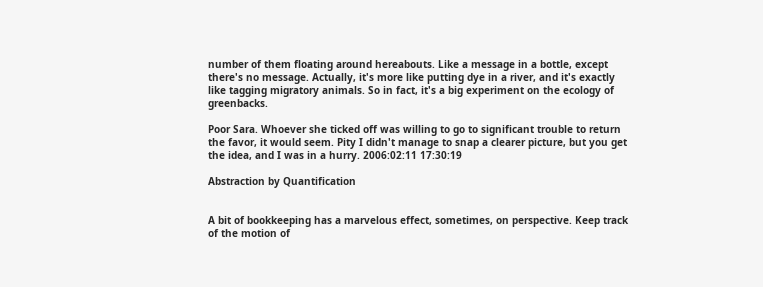number of them floating around hereabouts. Like a message in a bottle, except there's no message. Actually, it's more like putting dye in a river, and it's exactly like tagging migratory animals. So in fact, it's a big experiment on the ecology of greenbacks.

Poor Sara. Whoever she ticked off was willing to go to significant trouble to return the favor, it would seem. Pity I didn't manage to snap a clearer picture, but you get the idea, and I was in a hurry. 2006:02:11 17:30:19

Abstraction by Quantification


A bit of bookkeeping has a marvelous effect, sometimes, on perspective. Keep track of the motion of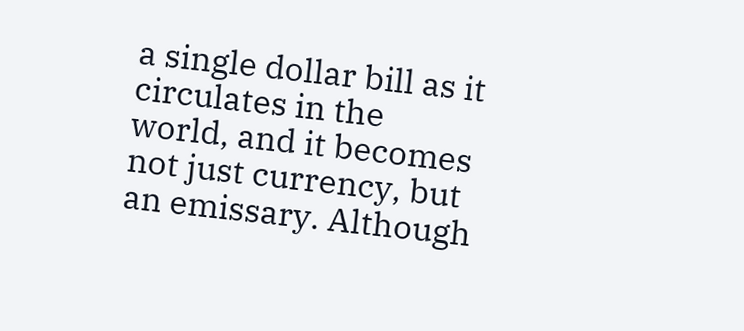a single dollar bill as it circulates in the world, and it becomes not just currency, but an emissary. Although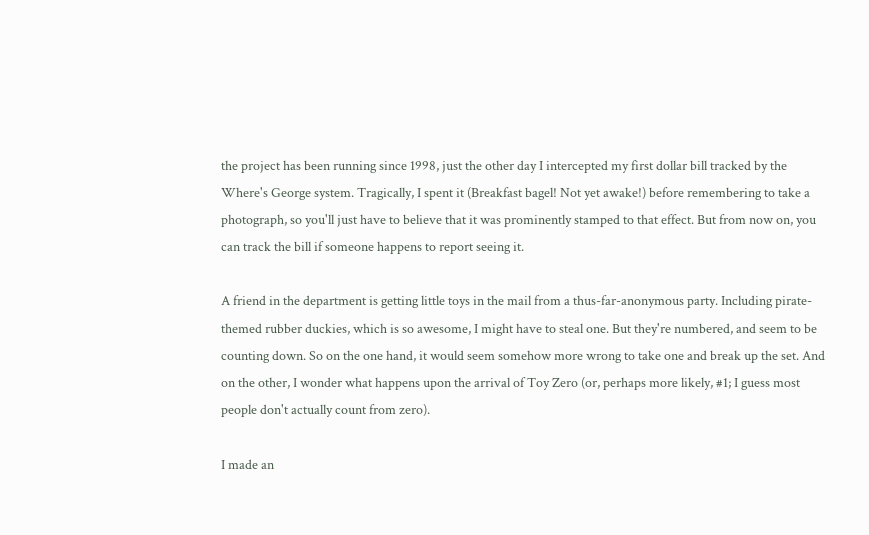the project has been running since 1998, just the other day I intercepted my first dollar bill tracked by the Where's George system. Tragically, I spent it (Breakfast bagel! Not yet awake!) before remembering to take a photograph, so you'll just have to believe that it was prominently stamped to that effect. But from now on, you can track the bill if someone happens to report seeing it.

A friend in the department is getting little toys in the mail from a thus-far-anonymous party. Including pirate-themed rubber duckies, which is so awesome, I might have to steal one. But they're numbered, and seem to be counting down. So on the one hand, it would seem somehow more wrong to take one and break up the set. And on the other, I wonder what happens upon the arrival of Toy Zero (or, perhaps more likely, #1; I guess most people don't actually count from zero).

I made an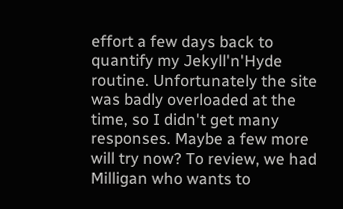effort a few days back to quantify my Jekyll'n'Hyde routine. Unfortunately the site was badly overloaded at the time, so I didn't get many responses. Maybe a few more will try now? To review, we had Milligan who wants to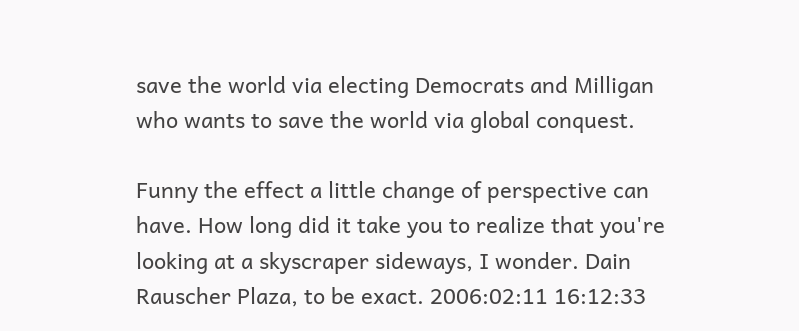save the world via electing Democrats and Milligan who wants to save the world via global conquest.

Funny the effect a little change of perspective can have. How long did it take you to realize that you're looking at a skyscraper sideways, I wonder. Dain Rauscher Plaza, to be exact. 2006:02:11 16:12:33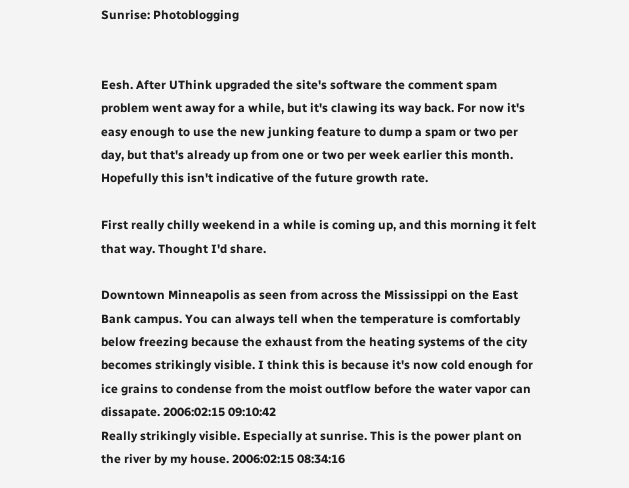Sunrise: Photoblogging


Eesh. After UThink upgraded the site's software the comment spam problem went away for a while, but it's clawing its way back. For now it's easy enough to use the new junking feature to dump a spam or two per day, but that's already up from one or two per week earlier this month. Hopefully this isn't indicative of the future growth rate.

First really chilly weekend in a while is coming up, and this morning it felt that way. Thought I'd share.

Downtown Minneapolis as seen from across the Mississippi on the East Bank campus. You can always tell when the temperature is comfortably below freezing because the exhaust from the heating systems of the city becomes strikingly visible. I think this is because it's now cold enough for ice grains to condense from the moist outflow before the water vapor can dissapate. 2006:02:15 09:10:42
Really strikingly visible. Especially at sunrise. This is the power plant on the river by my house. 2006:02:15 08:34:16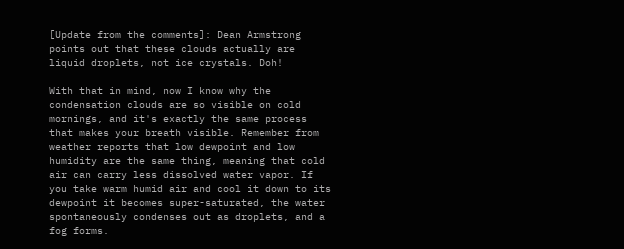[Update from the comments]: Dean Armstrong points out that these clouds actually are liquid droplets, not ice crystals. Doh!

With that in mind, now I know why the condensation clouds are so visible on cold mornings, and it's exactly the same process that makes your breath visible. Remember from weather reports that low dewpoint and low humidity are the same thing, meaning that cold air can carry less dissolved water vapor. If you take warm humid air and cool it down to its dewpoint it becomes super-saturated, the water spontaneously condenses out as droplets, and a fog forms.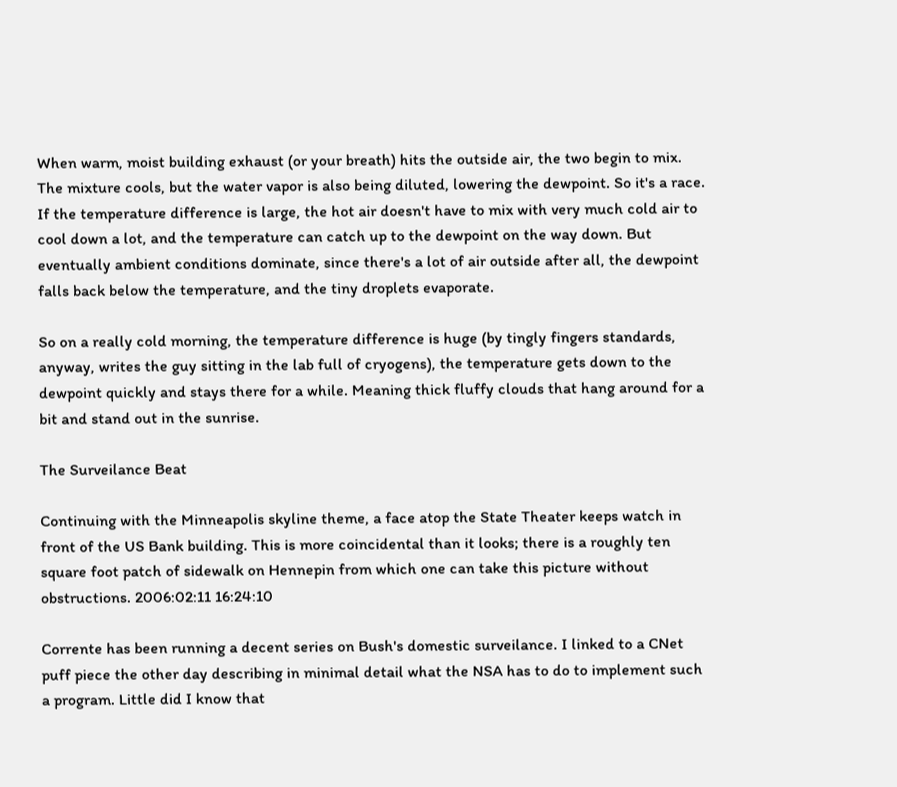When warm, moist building exhaust (or your breath) hits the outside air, the two begin to mix. The mixture cools, but the water vapor is also being diluted, lowering the dewpoint. So it's a race. If the temperature difference is large, the hot air doesn't have to mix with very much cold air to cool down a lot, and the temperature can catch up to the dewpoint on the way down. But eventually ambient conditions dominate, since there's a lot of air outside after all, the dewpoint falls back below the temperature, and the tiny droplets evaporate.

So on a really cold morning, the temperature difference is huge (by tingly fingers standards, anyway, writes the guy sitting in the lab full of cryogens), the temperature gets down to the dewpoint quickly and stays there for a while. Meaning thick fluffy clouds that hang around for a bit and stand out in the sunrise.

The Surveilance Beat

Continuing with the Minneapolis skyline theme, a face atop the State Theater keeps watch in front of the US Bank building. This is more coincidental than it looks; there is a roughly ten square foot patch of sidewalk on Hennepin from which one can take this picture without obstructions. 2006:02:11 16:24:10

Corrente has been running a decent series on Bush's domestic surveilance. I linked to a CNet puff piece the other day describing in minimal detail what the NSA has to do to implement such a program. Little did I know that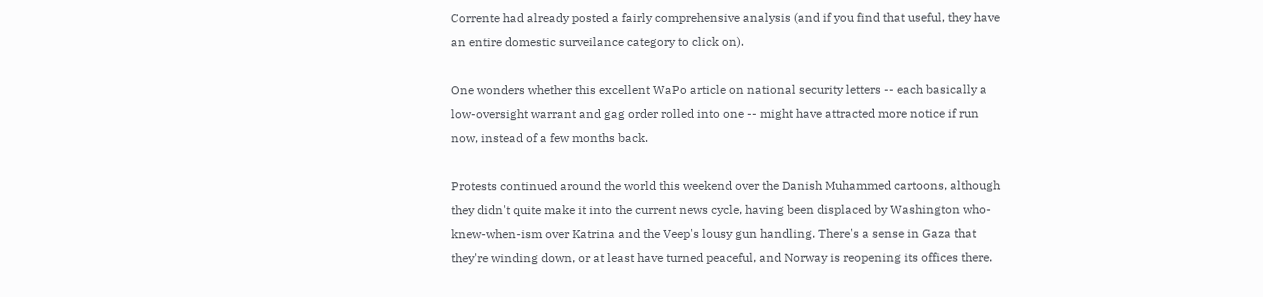Corrente had already posted a fairly comprehensive analysis (and if you find that useful, they have an entire domestic surveilance category to click on).

One wonders whether this excellent WaPo article on national security letters -- each basically a low-oversight warrant and gag order rolled into one -- might have attracted more notice if run now, instead of a few months back.

Protests continued around the world this weekend over the Danish Muhammed cartoons, although they didn't quite make it into the current news cycle, having been displaced by Washington who-knew-when-ism over Katrina and the Veep's lousy gun handling. There's a sense in Gaza that they're winding down, or at least have turned peaceful, and Norway is reopening its offices there.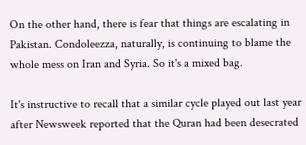On the other hand, there is fear that things are escalating in Pakistan. Condoleezza, naturally, is continuing to blame the whole mess on Iran and Syria. So it's a mixed bag.

It's instructive to recall that a similar cycle played out last year after Newsweek reported that the Quran had been desecrated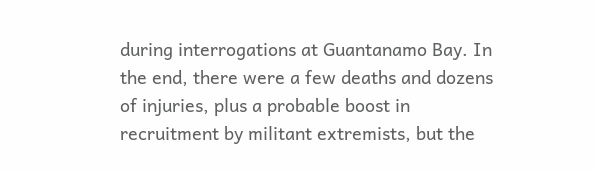during interrogations at Guantanamo Bay. In the end, there were a few deaths and dozens of injuries, plus a probable boost in recruitment by militant extremists, but the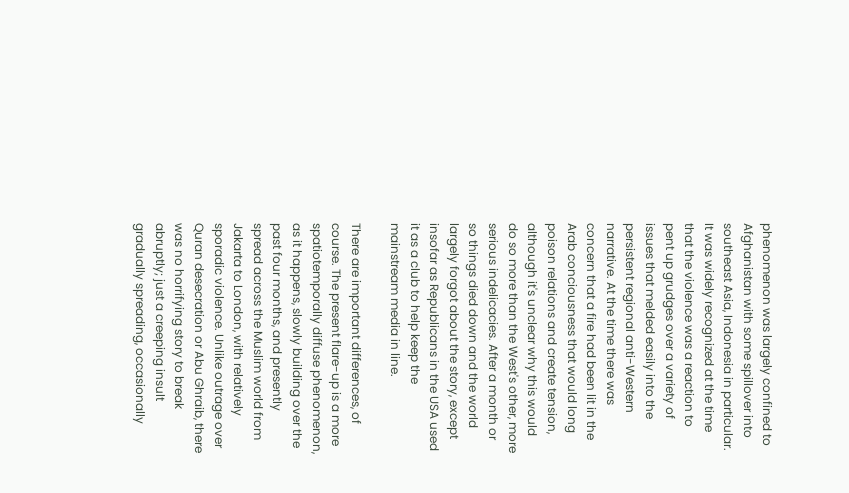phenomenon was largely confined to Afghanistan with some spillover into southeast Asia, Indonesia in particular. It was widely recognized at the time that the violence was a reaction to pent up grudges over a variety of issues that melded easily into the persistent regional anti-Western narrative. At the time there was concern that a fire had been lit in the Arab conciousness that would long poison relations and create tension, although it's unclear why this would do so more than the West's other, more serious indelicacies. After a month or so things died down and the world largely forgot about the story, except insofar as Republicans in the USA used it as a club to help keep the mainstream media in line.

There are important differences, of course. The present flare-up is a more spatiotemporally diffuse phenomenon, as it happens, slowly building over the past four months, and presently spread across the Muslim world from Jakarta to London, with relatively sporadic violence. Unlike outrage over Quran desecration or Abu Ghraib, there was no horrifying story to break abruptly; just a creeping insult gradually spreading, occasionally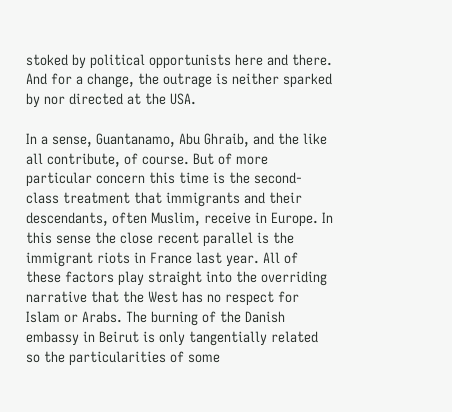stoked by political opportunists here and there. And for a change, the outrage is neither sparked by nor directed at the USA.

In a sense, Guantanamo, Abu Ghraib, and the like all contribute, of course. But of more particular concern this time is the second-class treatment that immigrants and their descendants, often Muslim, receive in Europe. In this sense the close recent parallel is the immigrant riots in France last year. All of these factors play straight into the overriding narrative that the West has no respect for Islam or Arabs. The burning of the Danish embassy in Beirut is only tangentially related so the particularities of some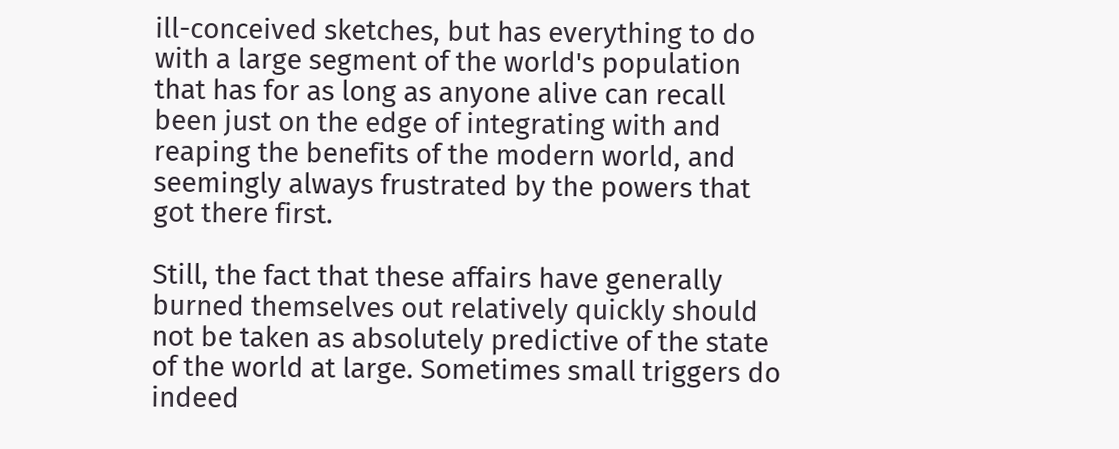ill-conceived sketches, but has everything to do with a large segment of the world's population that has for as long as anyone alive can recall been just on the edge of integrating with and reaping the benefits of the modern world, and seemingly always frustrated by the powers that got there first.

Still, the fact that these affairs have generally burned themselves out relatively quickly should not be taken as absolutely predictive of the state of the world at large. Sometimes small triggers do indeed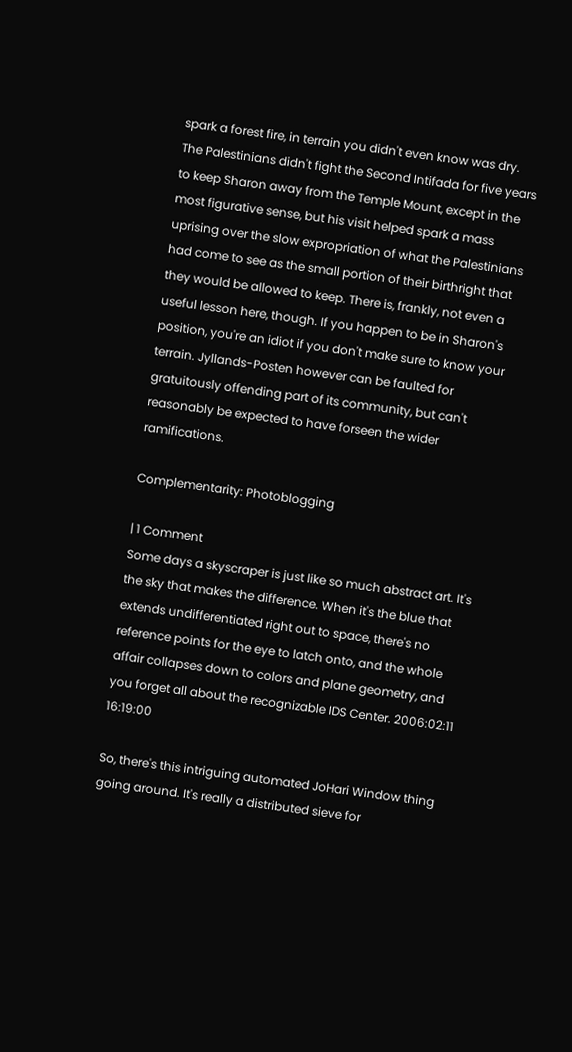spark a forest fire, in terrain you didn't even know was dry. The Palestinians didn't fight the Second Intifada for five years to keep Sharon away from the Temple Mount, except in the most figurative sense, but his visit helped spark a mass uprising over the slow expropriation of what the Palestinians had come to see as the small portion of their birthright that they would be allowed to keep. There is, frankly, not even a useful lesson here, though. If you happen to be in Sharon's position, you're an idiot if you don't make sure to know your terrain. Jyllands-Posten however can be faulted for gratuitously offending part of its community, but can't reasonably be expected to have forseen the wider ramifications.

Complementarity: Photoblogging

| 1 Comment
Some days a skyscraper is just like so much abstract art. It's the sky that makes the difference. When it's the blue that extends undifferentiated right out to space, there's no reference points for the eye to latch onto, and the whole affair collapses down to colors and plane geometry, and you forget all about the recognizable IDS Center. 2006:02:11 16:19:00

So, there's this intriguing automated JoHari Window thing going around. It's really a distributed sieve for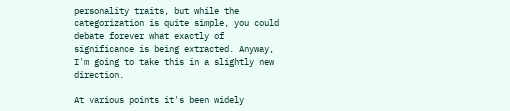personality traits, but while the categorization is quite simple, you could debate forever what exactly of significance is being extracted. Anyway, I'm going to take this in a slightly new direction.

At various points it's been widely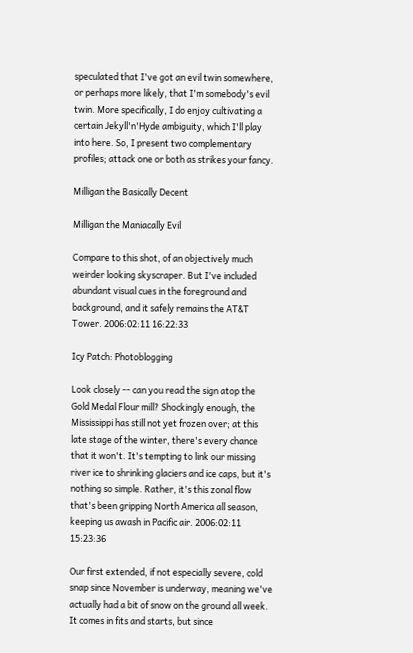speculated that I've got an evil twin somewhere, or perhaps more likely, that I'm somebody's evil twin. More specifically, I do enjoy cultivating a certain Jekyll'n'Hyde ambiguity, which I'll play into here. So, I present two complementary profiles; attack one or both as strikes your fancy.

Milligan the Basically Decent

Milligan the Maniacally Evil

Compare to this shot, of an objectively much weirder looking skyscraper. But I've included abundant visual cues in the foreground and background, and it safely remains the AT&T Tower. 2006:02:11 16:22:33

Icy Patch: Photoblogging

Look closely -- can you read the sign atop the Gold Medal Flour mill? Shockingly enough, the Mississippi has still not yet frozen over; at this late stage of the winter, there's every chance that it won't. It's tempting to link our missing river ice to shrinking glaciers and ice caps, but it's nothing so simple. Rather, it's this zonal flow that's been gripping North America all season, keeping us awash in Pacific air. 2006:02:11 15:23:36

Our first extended, if not especially severe, cold snap since November is underway, meaning we've actually had a bit of snow on the ground all week. It comes in fits and starts, but since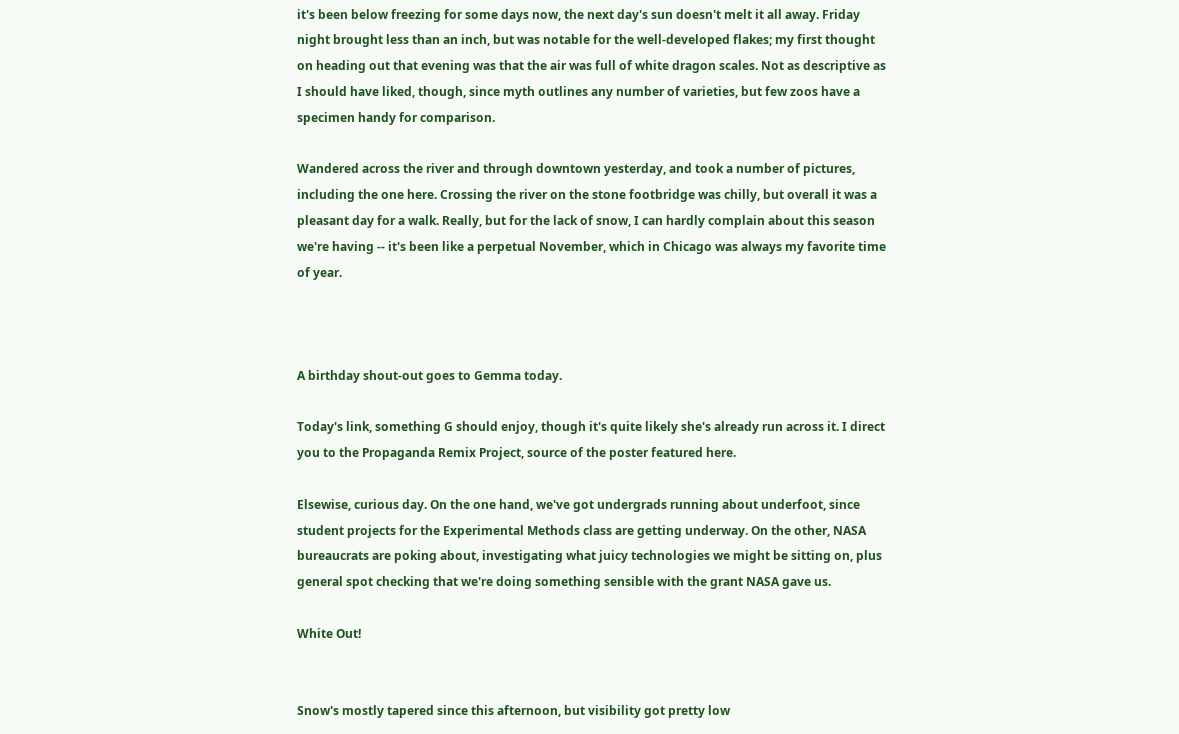it's been below freezing for some days now, the next day's sun doesn't melt it all away. Friday night brought less than an inch, but was notable for the well-developed flakes; my first thought on heading out that evening was that the air was full of white dragon scales. Not as descriptive as I should have liked, though, since myth outlines any number of varieties, but few zoos have a specimen handy for comparison.

Wandered across the river and through downtown yesterday, and took a number of pictures, including the one here. Crossing the river on the stone footbridge was chilly, but overall it was a pleasant day for a walk. Really, but for the lack of snow, I can hardly complain about this season we're having -- it's been like a perpetual November, which in Chicago was always my favorite time of year.



A birthday shout-out goes to Gemma today.

Today's link, something G should enjoy, though it's quite likely she's already run across it. I direct you to the Propaganda Remix Project, source of the poster featured here.

Elsewise, curious day. On the one hand, we've got undergrads running about underfoot, since student projects for the Experimental Methods class are getting underway. On the other, NASA bureaucrats are poking about, investigating what juicy technologies we might be sitting on, plus general spot checking that we're doing something sensible with the grant NASA gave us.

White Out!


Snow's mostly tapered since this afternoon, but visibility got pretty low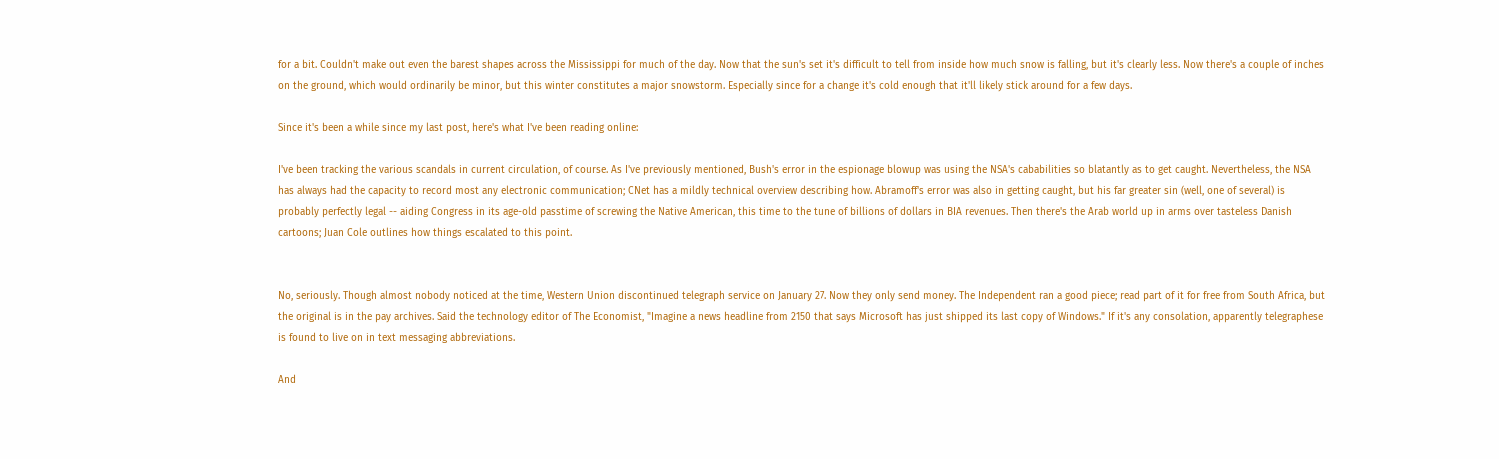for a bit. Couldn't make out even the barest shapes across the Mississippi for much of the day. Now that the sun's set it's difficult to tell from inside how much snow is falling, but it's clearly less. Now there's a couple of inches on the ground, which would ordinarily be minor, but this winter constitutes a major snowstorm. Especially since for a change it's cold enough that it'll likely stick around for a few days.

Since it's been a while since my last post, here's what I've been reading online:

I've been tracking the various scandals in current circulation, of course. As I've previously mentioned, Bush's error in the espionage blowup was using the NSA's cababilities so blatantly as to get caught. Nevertheless, the NSA has always had the capacity to record most any electronic communication; CNet has a mildly technical overview describing how. Abramoff's error was also in getting caught, but his far greater sin (well, one of several) is probably perfectly legal -- aiding Congress in its age-old passtime of screwing the Native American, this time to the tune of billions of dollars in BIA revenues. Then there's the Arab world up in arms over tasteless Danish cartoons; Juan Cole outlines how things escalated to this point.


No, seriously. Though almost nobody noticed at the time, Western Union discontinued telegraph service on January 27. Now they only send money. The Independent ran a good piece; read part of it for free from South Africa, but the original is in the pay archives. Said the technology editor of The Economist, "Imagine a news headline from 2150 that says Microsoft has just shipped its last copy of Windows." If it's any consolation, apparently telegraphese is found to live on in text messaging abbreviations.

And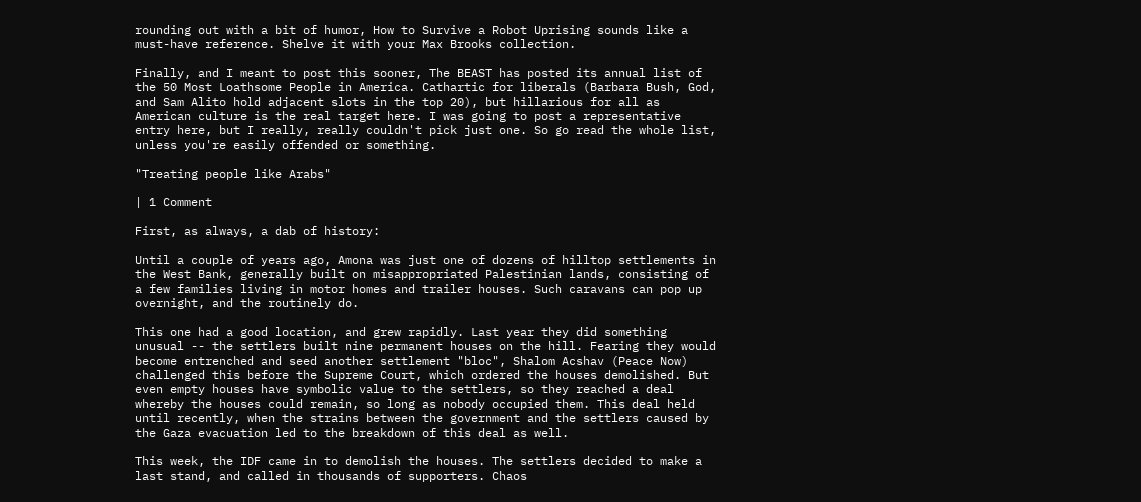rounding out with a bit of humor, How to Survive a Robot Uprising sounds like a must-have reference. Shelve it with your Max Brooks collection.

Finally, and I meant to post this sooner, The BEAST has posted its annual list of the 50 Most Loathsome People in America. Cathartic for liberals (Barbara Bush, God, and Sam Alito hold adjacent slots in the top 20), but hillarious for all as American culture is the real target here. I was going to post a representative entry here, but I really, really couldn't pick just one. So go read the whole list, unless you're easily offended or something.

"Treating people like Arabs"

| 1 Comment

First, as always, a dab of history:

Until a couple of years ago, Amona was just one of dozens of hilltop settlements in the West Bank, generally built on misappropriated Palestinian lands, consisting of a few families living in motor homes and trailer houses. Such caravans can pop up overnight, and the routinely do.

This one had a good location, and grew rapidly. Last year they did something unusual -- the settlers built nine permanent houses on the hill. Fearing they would become entrenched and seed another settlement "bloc", Shalom Acshav (Peace Now) challenged this before the Supreme Court, which ordered the houses demolished. But even empty houses have symbolic value to the settlers, so they reached a deal whereby the houses could remain, so long as nobody occupied them. This deal held until recently, when the strains between the government and the settlers caused by the Gaza evacuation led to the breakdown of this deal as well.

This week, the IDF came in to demolish the houses. The settlers decided to make a last stand, and called in thousands of supporters. Chaos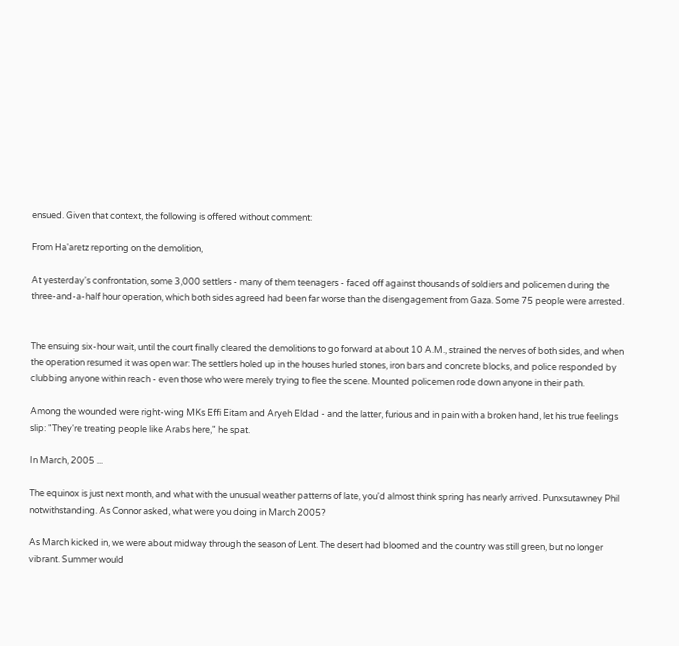ensued. Given that context, the following is offered without comment:

From Ha'aretz reporting on the demolition,

At yesterday's confrontation, some 3,000 settlers - many of them teenagers - faced off against thousands of soldiers and policemen during the three-and-a-half hour operation, which both sides agreed had been far worse than the disengagement from Gaza. Some 75 people were arrested.


The ensuing six-hour wait, until the court finally cleared the demolitions to go forward at about 10 A.M., strained the nerves of both sides, and when the operation resumed it was open war: The settlers holed up in the houses hurled stones, iron bars and concrete blocks, and police responded by clubbing anyone within reach - even those who were merely trying to flee the scene. Mounted policemen rode down anyone in their path.

Among the wounded were right-wing MKs Effi Eitam and Aryeh Eldad - and the latter, furious and in pain with a broken hand, let his true feelings slip: "They're treating people like Arabs here," he spat.

In March, 2005 ...

The equinox is just next month, and what with the unusual weather patterns of late, you'd almost think spring has nearly arrived. Punxsutawney Phil notwithstanding. As Connor asked, what were you doing in March 2005?

As March kicked in, we were about midway through the season of Lent. The desert had bloomed and the country was still green, but no longer vibrant. Summer would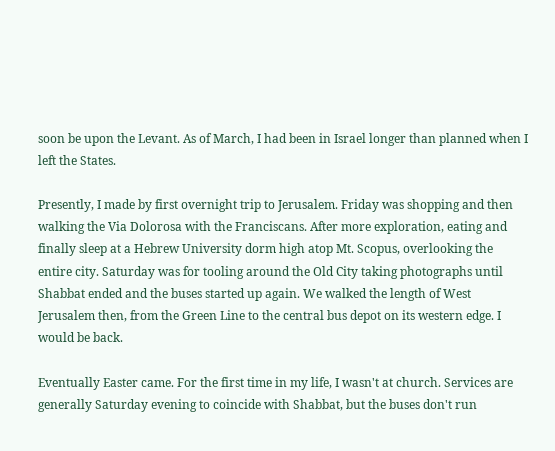soon be upon the Levant. As of March, I had been in Israel longer than planned when I left the States.

Presently, I made by first overnight trip to Jerusalem. Friday was shopping and then walking the Via Dolorosa with the Franciscans. After more exploration, eating and finally sleep at a Hebrew University dorm high atop Mt. Scopus, overlooking the entire city. Saturday was for tooling around the Old City taking photographs until Shabbat ended and the buses started up again. We walked the length of West Jerusalem then, from the Green Line to the central bus depot on its western edge. I would be back.

Eventually Easter came. For the first time in my life, I wasn't at church. Services are generally Saturday evening to coincide with Shabbat, but the buses don't run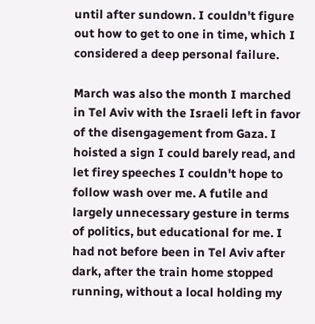until after sundown. I couldn't figure out how to get to one in time, which I considered a deep personal failure.

March was also the month I marched in Tel Aviv with the Israeli left in favor of the disengagement from Gaza. I hoisted a sign I could barely read, and let firey speeches I couldn't hope to follow wash over me. A futile and largely unnecessary gesture in terms of politics, but educational for me. I had not before been in Tel Aviv after dark, after the train home stopped running, without a local holding my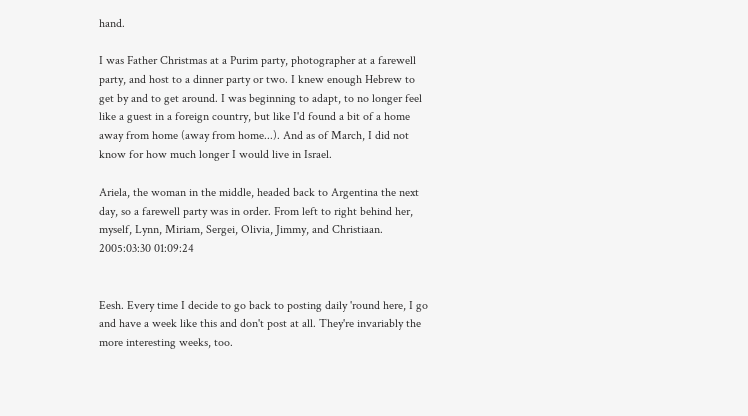hand.

I was Father Christmas at a Purim party, photographer at a farewell party, and host to a dinner party or two. I knew enough Hebrew to get by and to get around. I was beginning to adapt, to no longer feel like a guest in a foreign country, but like I'd found a bit of a home away from home (away from home...). And as of March, I did not know for how much longer I would live in Israel.

Ariela, the woman in the middle, headed back to Argentina the next day, so a farewell party was in order. From left to right behind her, myself, Lynn, Miriam, Sergei, Olivia, Jimmy, and Christiaan. 2005:03:30 01:09:24


Eesh. Every time I decide to go back to posting daily 'round here, I go and have a week like this and don't post at all. They're invariably the more interesting weeks, too.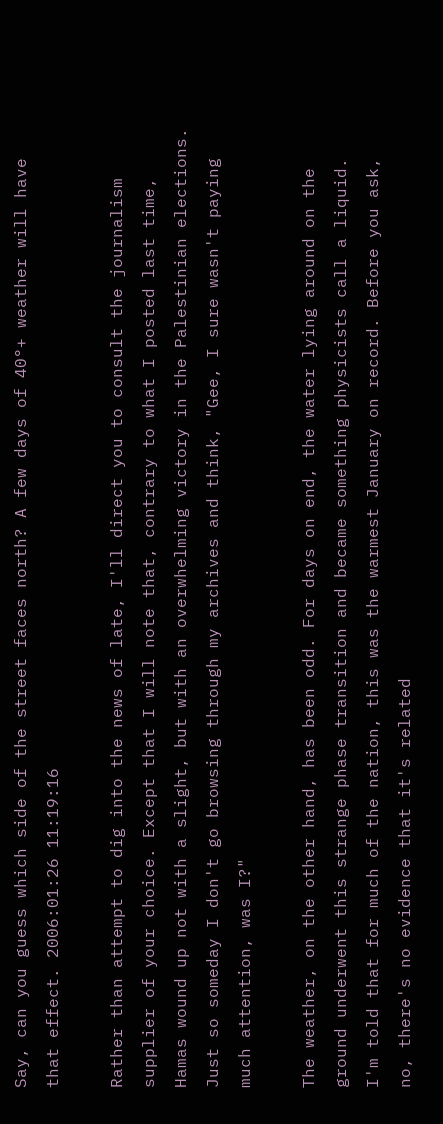Say, can you guess which side of the street faces north? A few days of 40°+ weather will have that effect. 2006:01:26 11:19:16

Rather than attempt to dig into the news of late, I'll direct you to consult the journalism supplier of your choice. Except that I will note that, contrary to what I posted last time, Hamas wound up not with a slight, but with an overwhelming victory in the Palestinian elections. Just so someday I don't go browsing through my archives and think, "Gee, I sure wasn't paying much attention, was I?"

The weather, on the other hand, has been odd. For days on end, the water lying around on the ground underwent this strange phase transition and became something physicists call a liquid. I'm told that for much of the nation, this was the warmest January on record. Before you ask, no, there's no evidence that it's related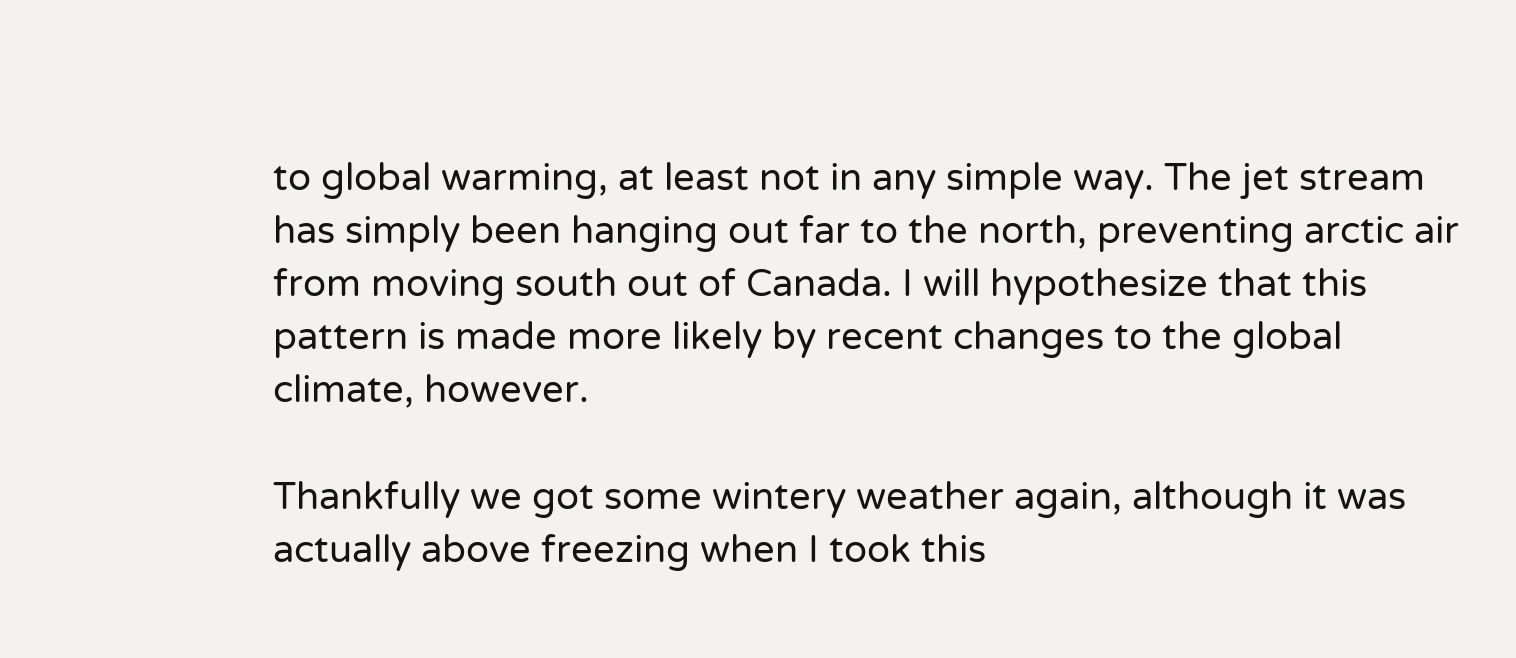to global warming, at least not in any simple way. The jet stream has simply been hanging out far to the north, preventing arctic air from moving south out of Canada. I will hypothesize that this pattern is made more likely by recent changes to the global climate, however.

Thankfully we got some wintery weather again, although it was actually above freezing when I took this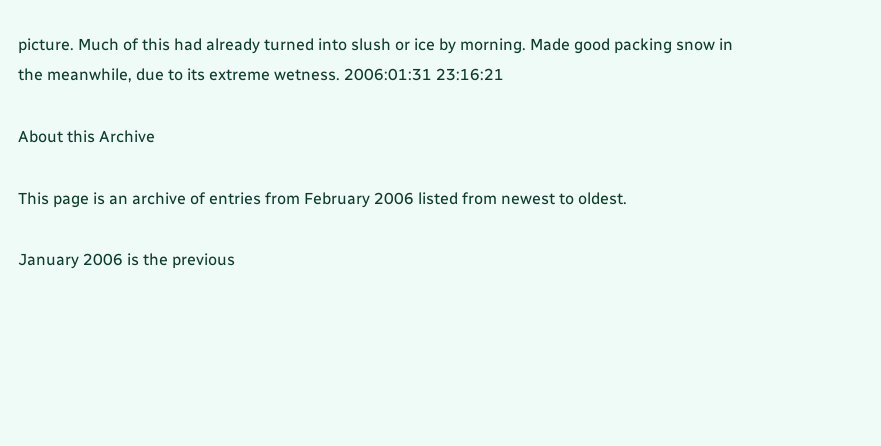picture. Much of this had already turned into slush or ice by morning. Made good packing snow in the meanwhile, due to its extreme wetness. 2006:01:31 23:16:21

About this Archive

This page is an archive of entries from February 2006 listed from newest to oldest.

January 2006 is the previous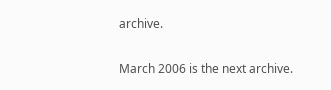archive.

March 2006 is the next archive.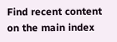Find recent content on the main index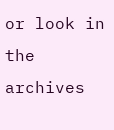or look in the archives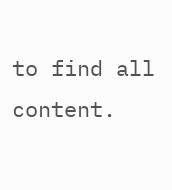to find all content.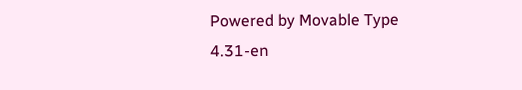Powered by Movable Type 4.31-en